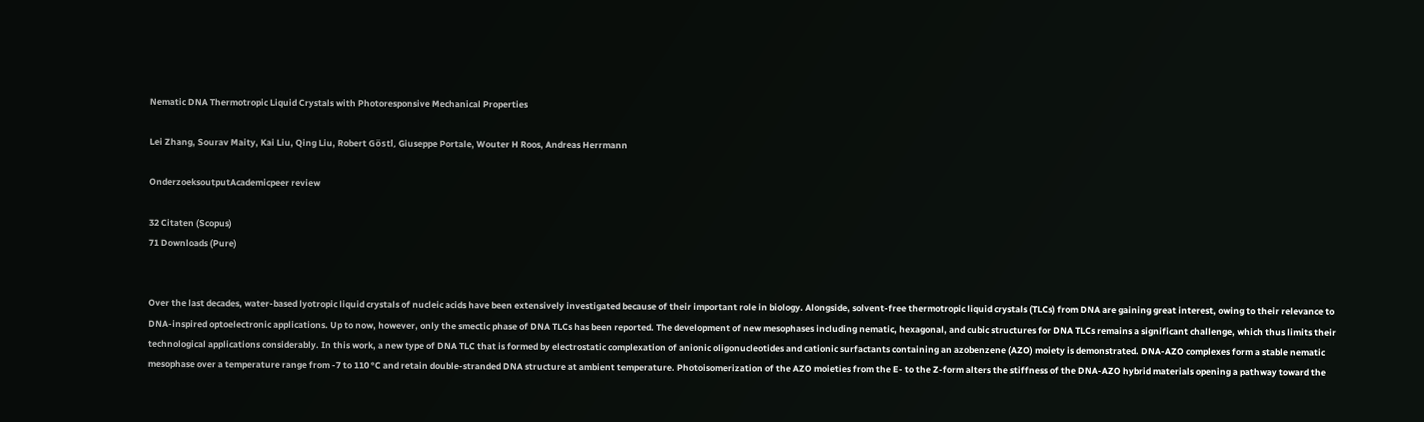Nematic DNA Thermotropic Liquid Crystals with Photoresponsive Mechanical Properties

Lei Zhang, Sourav Maity, Kai Liu, Qing Liu, Robert Göstl, Giuseppe Portale, Wouter H Roos, Andreas Herrmann

OnderzoeksoutputAcademicpeer review

32 Citaten (Scopus)
71 Downloads (Pure)


Over the last decades, water-based lyotropic liquid crystals of nucleic acids have been extensively investigated because of their important role in biology. Alongside, solvent-free thermotropic liquid crystals (TLCs) from DNA are gaining great interest, owing to their relevance to DNA-inspired optoelectronic applications. Up to now, however, only the smectic phase of DNA TLCs has been reported. The development of new mesophases including nematic, hexagonal, and cubic structures for DNA TLCs remains a significant challenge, which thus limits their technological applications considerably. In this work, a new type of DNA TLC that is formed by electrostatic complexation of anionic oligonucleotides and cationic surfactants containing an azobenzene (AZO) moiety is demonstrated. DNA-AZO complexes form a stable nematic mesophase over a temperature range from -7 to 110 °C and retain double-stranded DNA structure at ambient temperature. Photoisomerization of the AZO moieties from the E- to the Z-form alters the stiffness of the DNA-AZO hybrid materials opening a pathway toward the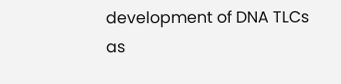development of DNA TLCs as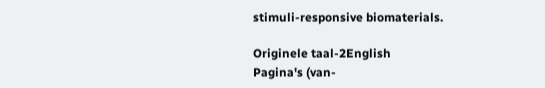stimuli-responsive biomaterials.

Originele taal-2English
Pagina's (van-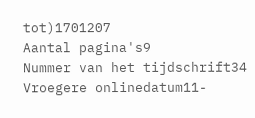tot)1701207
Aantal pagina's9
Nummer van het tijdschrift34
Vroegere onlinedatum11-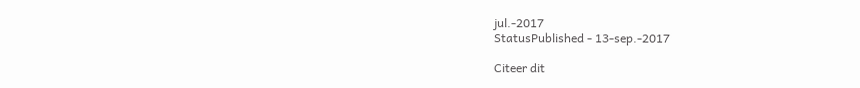jul.-2017
StatusPublished - 13-sep.-2017

Citeer dit